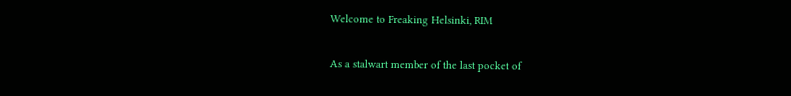Welcome to Freaking Helsinki, RIM

As a stalwart member of the last pocket of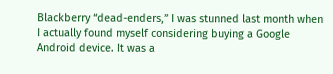Blackberry “dead-enders,” I was stunned last month when I actually found myself considering buying a Google Android device. It was a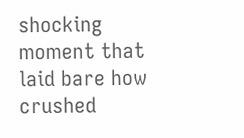shocking moment that laid bare how crushed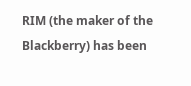RIM (the maker of the Blackberry) has been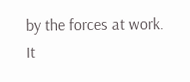by the forces at work. It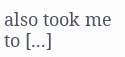also took me to [...]